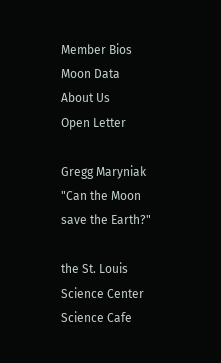Member Bios
Moon Data
About Us
Open Letter

Gregg Maryniak
"Can the Moon save the Earth?"

the St. Louis Science Center
Science Cafe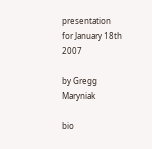presentation
for January 18th 2007

by Gregg Maryniak

bio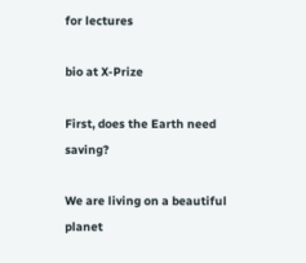for lectures

bio at X-Prize

First, does the Earth need saving?

We are living on a beautiful planet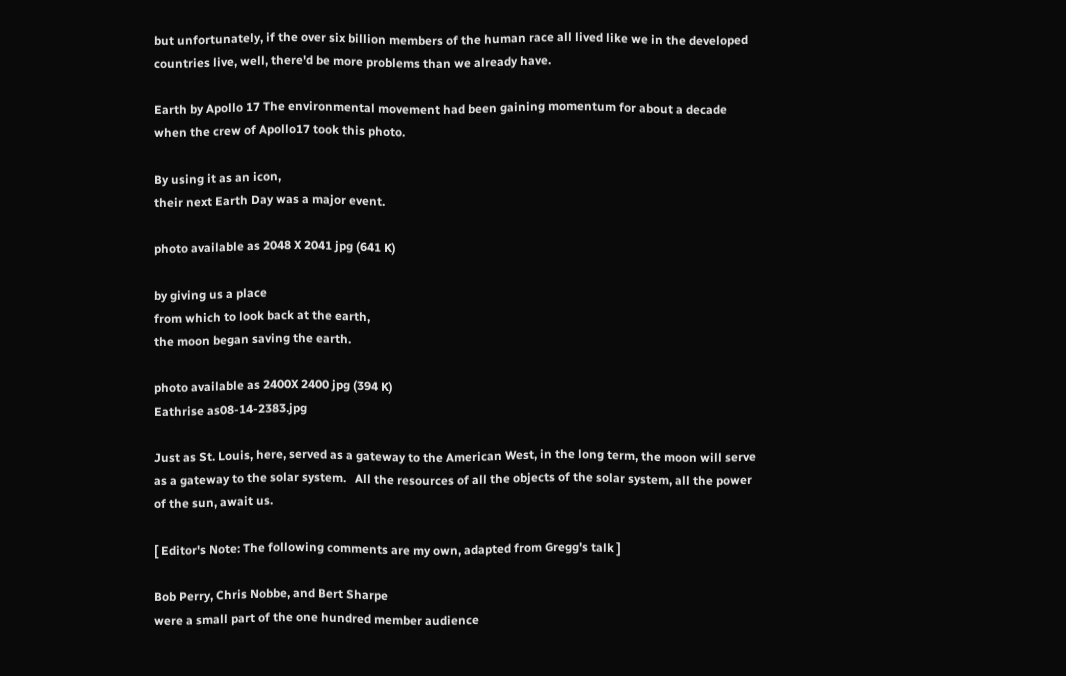but unfortunately, if the over six billion members of the human race all lived like we in the developed countries live, well, there'd be more problems than we already have.

Earth by Apollo 17 The environmental movement had been gaining momentum for about a decade when the crew of Apollo17 took this photo.

By using it as an icon,
their next Earth Day was a major event.

photo available as 2048 X 2041 jpg (641 K)

by giving us a place
from which to look back at the earth,
the moon began saving the earth.

photo available as 2400X 2400 jpg (394 K)
Eathrise as08-14-2383.jpg

Just as St. Louis, here, served as a gateway to the American West, in the long term, the moon will serve as a gateway to the solar system.   All the resources of all the objects of the solar system, all the power of the sun, await us.

[ Editor's Note: The following comments are my own, adapted from Gregg's talk ]

Bob Perry, Chris Nobbe, and Bert Sharpe
were a small part of the one hundred member audience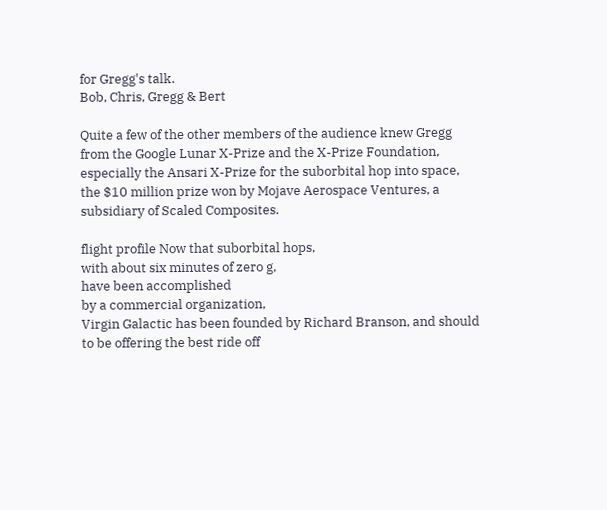for Gregg's talk.
Bob, Chris, Gregg & Bert

Quite a few of the other members of the audience knew Gregg from the Google Lunar X-Prize and the X-Prize Foundation, especially the Ansari X-Prize for the suborbital hop into space, the $10 million prize won by Mojave Aerospace Ventures, a subsidiary of Scaled Composites.

flight profile Now that suborbital hops,
with about six minutes of zero g,
have been accomplished
by a commercial organization,
Virgin Galactic has been founded by Richard Branson, and should
to be offering the best ride off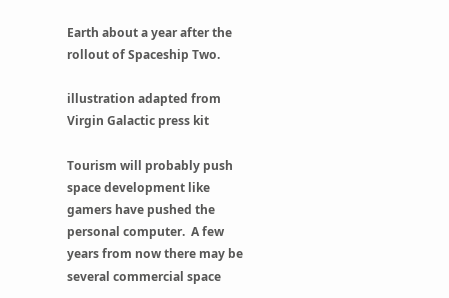Earth about a year after the rollout of Spaceship Two.

illustration adapted from
Virgin Galactic press kit

Tourism will probably push space development like gamers have pushed the personal computer.  A few years from now there may be several commercial space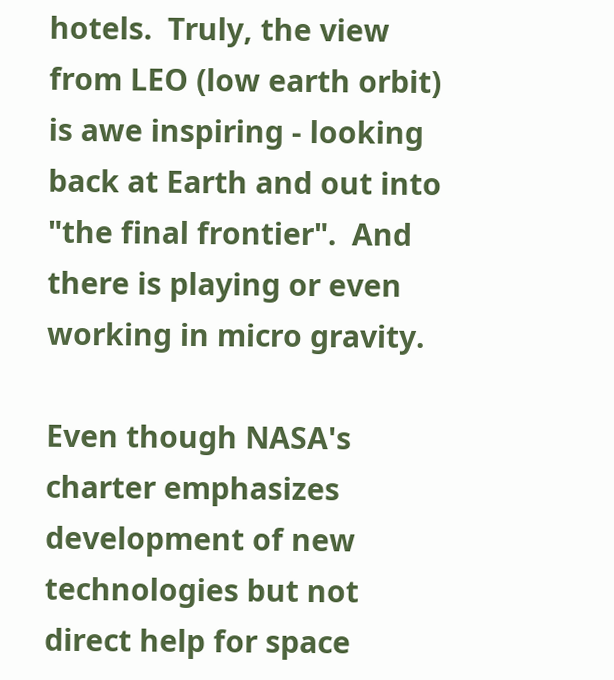hotels.  Truly, the view from LEO (low earth orbit) is awe inspiring - looking back at Earth and out into "the final frontier".  And there is playing or even working in micro gravity.

Even though NASA's charter emphasizes development of new technologies but not direct help for space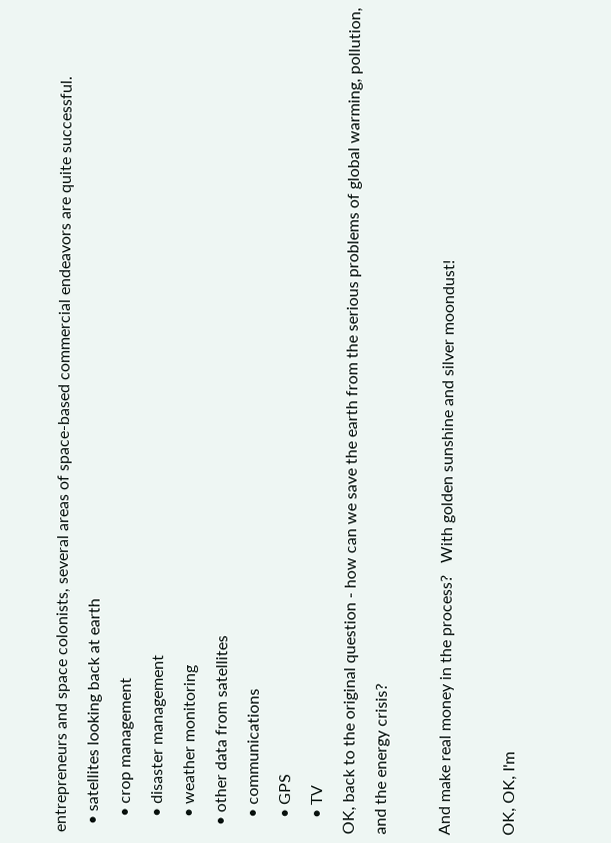entrepreneurs and space colonists, several areas of space-based commercial endeavors are quite successful.
  • satellites looking back at earth
    • crop management
    • disaster management
    • weather monitoring
  • other data from satellites
    • communications
    • GPS
    • TV
OK, back to the original question - how can we save the earth from the serious problems of global warming, pollution, and the energy crisis?

And make real money in the process?   With golden sunshine and silver moondust!

OK, OK, I'm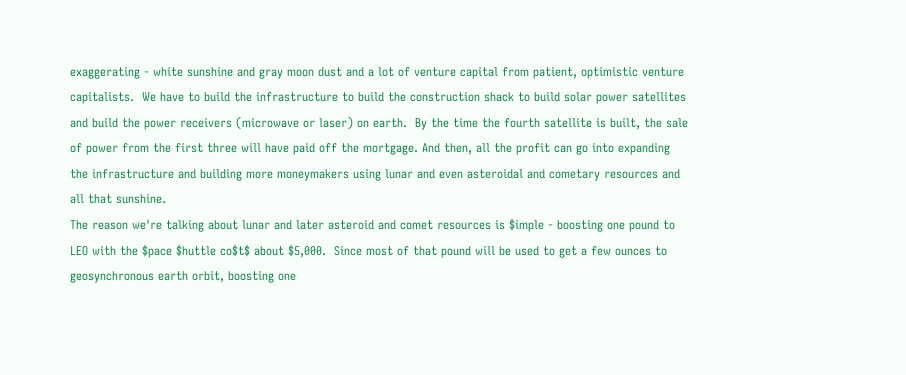exaggerating - white sunshine and gray moon dust and a lot of venture capital from patient, optimistic venture capitalists.  We have to build the infrastructure to build the construction shack to build solar power satellites and build the power receivers (microwave or laser) on earth.  By the time the fourth satellite is built, the sale of power from the first three will have paid off the mortgage. And then, all the profit can go into expanding the infrastructure and building more moneymakers using lunar and even asteroidal and cometary resources and all that sunshine.
The reason we're talking about lunar and later asteroid and comet resources is $imple - boosting one pound to LEO with the $pace $huttle co$t$ about $5,000.  Since most of that pound will be used to get a few ounces to geosynchronous earth orbit, boosting one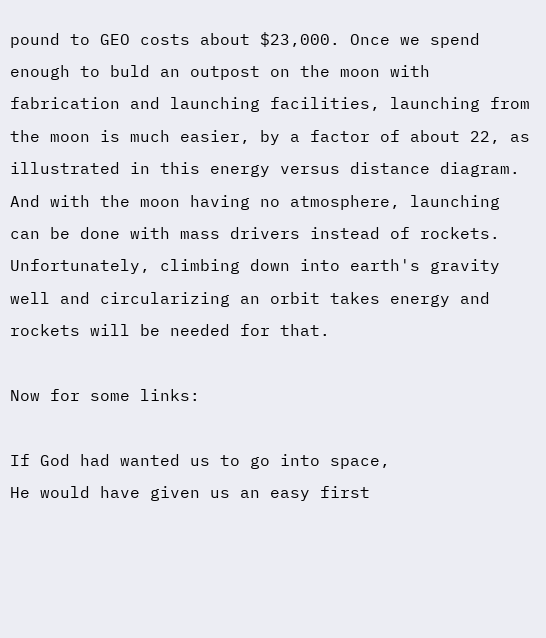pound to GEO costs about $23,000. Once we spend enough to buld an outpost on the moon with fabrication and launching facilities, launching from the moon is much easier, by a factor of about 22, as illustrated in this energy versus distance diagram.  And with the moon having no atmosphere, launching can be done with mass drivers instead of rockets.  Unfortunately, climbing down into earth's gravity well and circularizing an orbit takes energy and rockets will be needed for that.

Now for some links:

If God had wanted us to go into space,
He would have given us an easy first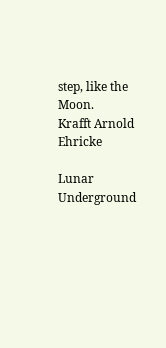step, like the Moon.
Krafft Arnold Ehricke

Lunar Underground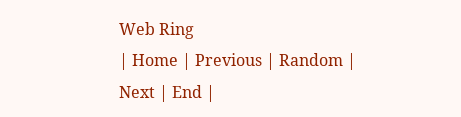Web Ring
| Home | Previous | Random | Next | End |